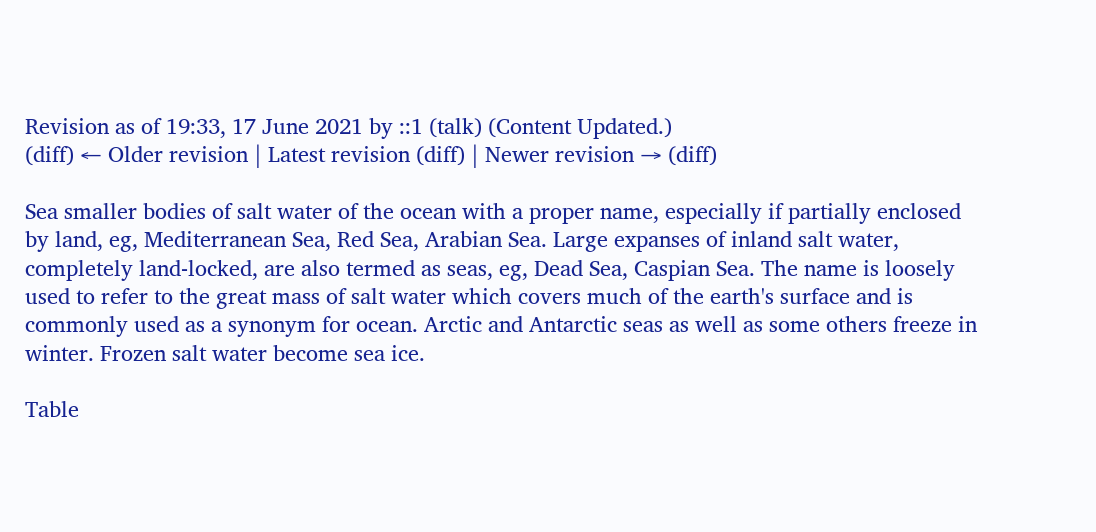Revision as of 19:33, 17 June 2021 by ::1 (talk) (Content Updated.)
(diff) ← Older revision | Latest revision (diff) | Newer revision → (diff)

Sea smaller bodies of salt water of the ocean with a proper name, especially if partially enclosed by land, eg, Mediterranean Sea, Red Sea, Arabian Sea. Large expanses of inland salt water, completely land-locked, are also termed as seas, eg, Dead Sea, Caspian Sea. The name is loosely used to refer to the great mass of salt water which covers much of the earth's surface and is commonly used as a synonym for ocean. Arctic and Antarctic seas as well as some others freeze in winter. Frozen salt water become sea ice.

Table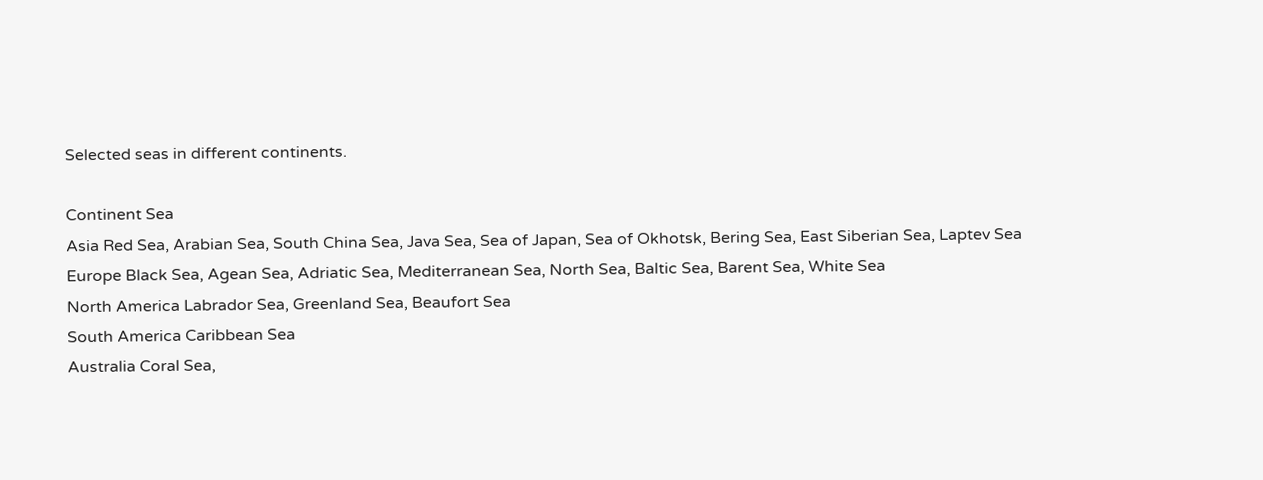Selected seas in different continents.

Continent Sea
Asia Red Sea, Arabian Sea, South China Sea, Java Sea, Sea of Japan, Sea of Okhotsk, Bering Sea, East Siberian Sea, Laptev Sea
Europe Black Sea, Agean Sea, Adriatic Sea, Mediterranean Sea, North Sea, Baltic Sea, Barent Sea, White Sea
North America Labrador Sea, Greenland Sea, Beaufort Sea
South America Caribbean Sea
Australia Coral Sea,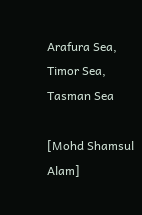Arafura Sea, Timor Sea, Tasman Sea

[Mohd Shamsul Alam]